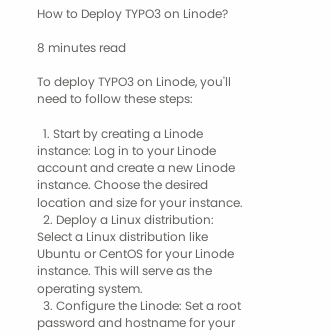How to Deploy TYPO3 on Linode?

8 minutes read

To deploy TYPO3 on Linode, you'll need to follow these steps:

  1. Start by creating a Linode instance: Log in to your Linode account and create a new Linode instance. Choose the desired location and size for your instance.
  2. Deploy a Linux distribution: Select a Linux distribution like Ubuntu or CentOS for your Linode instance. This will serve as the operating system.
  3. Configure the Linode: Set a root password and hostname for your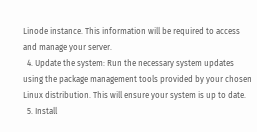Linode instance. This information will be required to access and manage your server.
  4. Update the system: Run the necessary system updates using the package management tools provided by your chosen Linux distribution. This will ensure your system is up to date.
  5. Install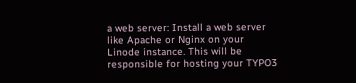a web server: Install a web server like Apache or Nginx on your Linode instance. This will be responsible for hosting your TYPO3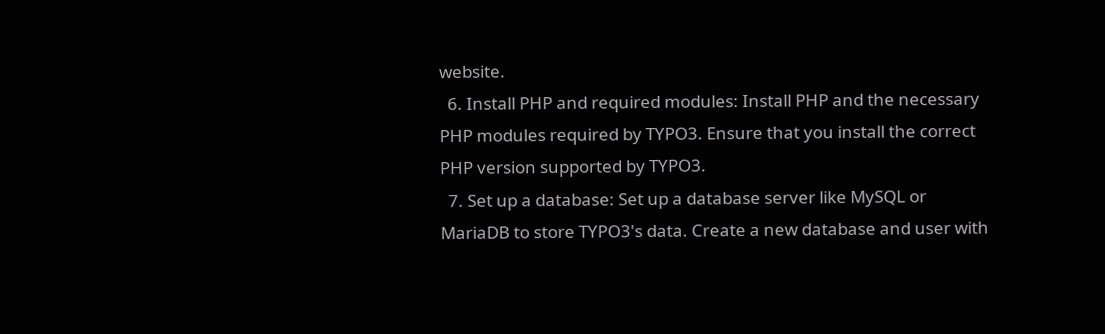website.
  6. Install PHP and required modules: Install PHP and the necessary PHP modules required by TYPO3. Ensure that you install the correct PHP version supported by TYPO3.
  7. Set up a database: Set up a database server like MySQL or MariaDB to store TYPO3's data. Create a new database and user with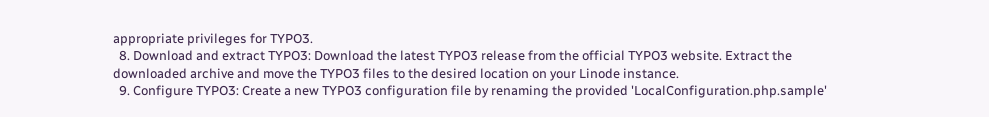appropriate privileges for TYPO3.
  8. Download and extract TYPO3: Download the latest TYPO3 release from the official TYPO3 website. Extract the downloaded archive and move the TYPO3 files to the desired location on your Linode instance.
  9. Configure TYPO3: Create a new TYPO3 configuration file by renaming the provided 'LocalConfiguration.php.sample'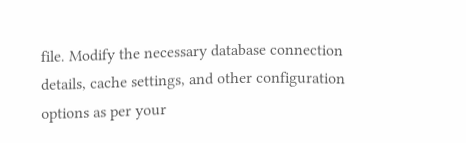file. Modify the necessary database connection details, cache settings, and other configuration options as per your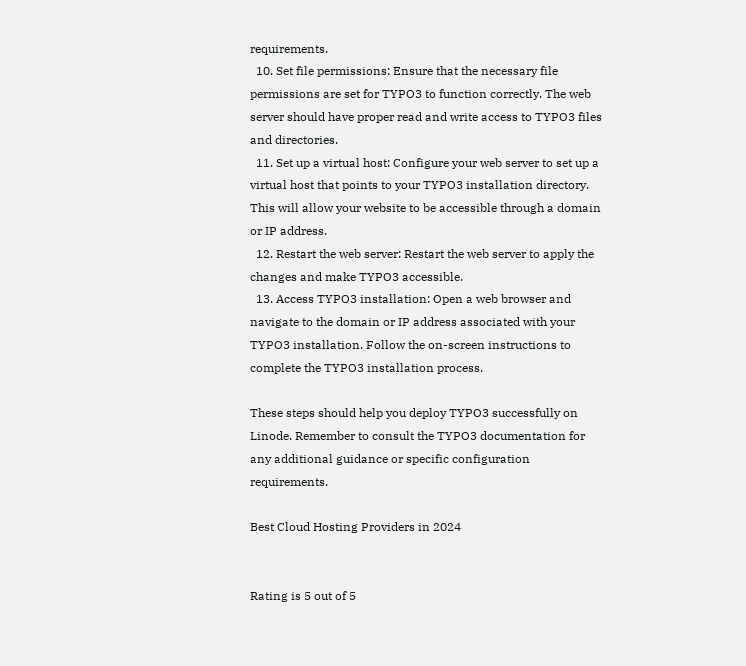requirements.
  10. Set file permissions: Ensure that the necessary file permissions are set for TYPO3 to function correctly. The web server should have proper read and write access to TYPO3 files and directories.
  11. Set up a virtual host: Configure your web server to set up a virtual host that points to your TYPO3 installation directory. This will allow your website to be accessible through a domain or IP address.
  12. Restart the web server: Restart the web server to apply the changes and make TYPO3 accessible.
  13. Access TYPO3 installation: Open a web browser and navigate to the domain or IP address associated with your TYPO3 installation. Follow the on-screen instructions to complete the TYPO3 installation process.

These steps should help you deploy TYPO3 successfully on Linode. Remember to consult the TYPO3 documentation for any additional guidance or specific configuration requirements.

Best Cloud Hosting Providers in 2024


Rating is 5 out of 5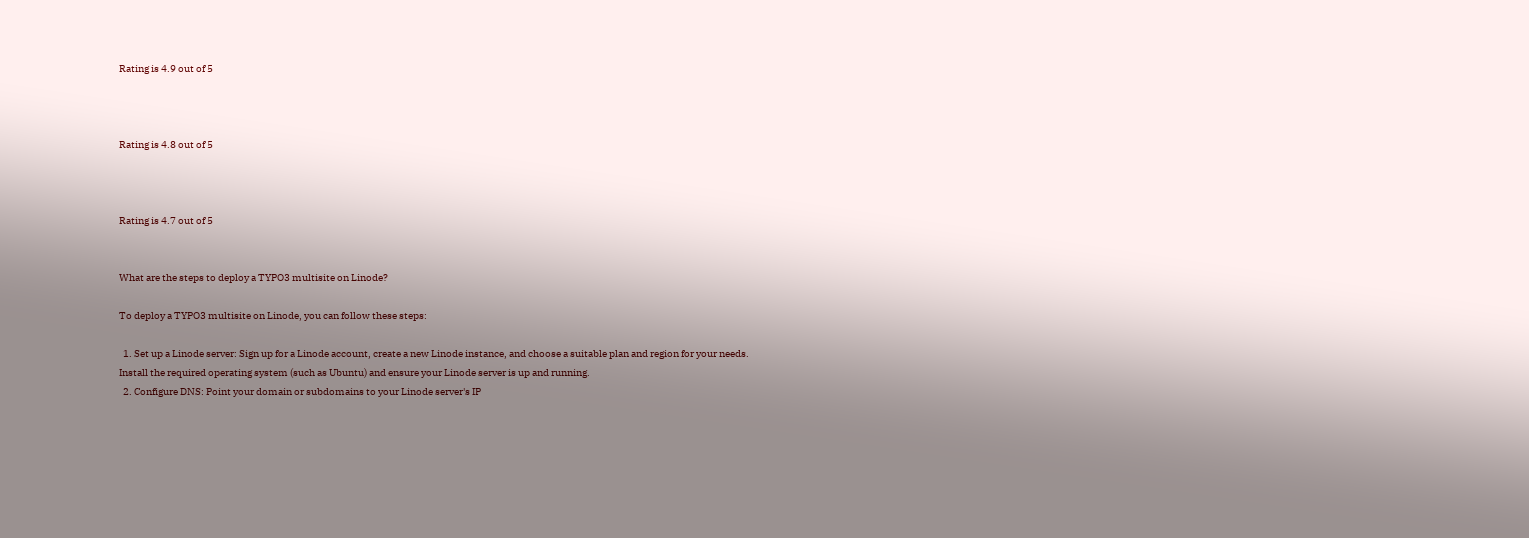Rating is 4.9 out of 5



Rating is 4.8 out of 5



Rating is 4.7 out of 5


What are the steps to deploy a TYPO3 multisite on Linode?

To deploy a TYPO3 multisite on Linode, you can follow these steps:

  1. Set up a Linode server: Sign up for a Linode account, create a new Linode instance, and choose a suitable plan and region for your needs. Install the required operating system (such as Ubuntu) and ensure your Linode server is up and running.
  2. Configure DNS: Point your domain or subdomains to your Linode server's IP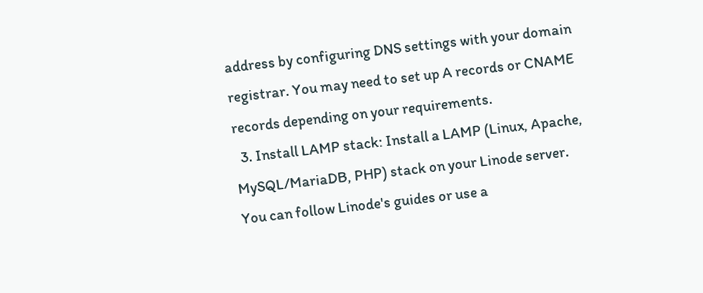address by configuring DNS settings with your domain registrar. You may need to set up A records or CNAME records depending on your requirements.
  3. Install LAMP stack: Install a LAMP (Linux, Apache, MySQL/MariaDB, PHP) stack on your Linode server. You can follow Linode's guides or use a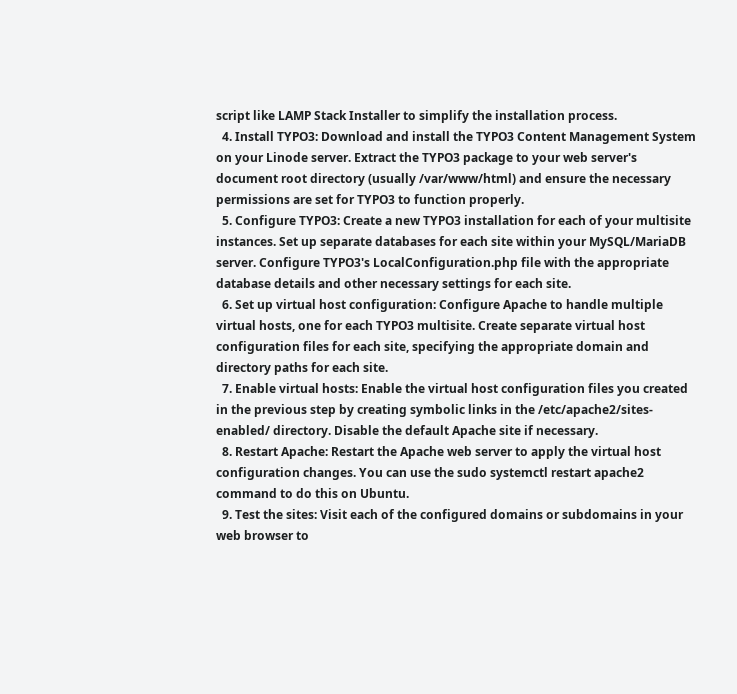script like LAMP Stack Installer to simplify the installation process.
  4. Install TYPO3: Download and install the TYPO3 Content Management System on your Linode server. Extract the TYPO3 package to your web server's document root directory (usually /var/www/html) and ensure the necessary permissions are set for TYPO3 to function properly.
  5. Configure TYPO3: Create a new TYPO3 installation for each of your multisite instances. Set up separate databases for each site within your MySQL/MariaDB server. Configure TYPO3's LocalConfiguration.php file with the appropriate database details and other necessary settings for each site.
  6. Set up virtual host configuration: Configure Apache to handle multiple virtual hosts, one for each TYPO3 multisite. Create separate virtual host configuration files for each site, specifying the appropriate domain and directory paths for each site.
  7. Enable virtual hosts: Enable the virtual host configuration files you created in the previous step by creating symbolic links in the /etc/apache2/sites-enabled/ directory. Disable the default Apache site if necessary.
  8. Restart Apache: Restart the Apache web server to apply the virtual host configuration changes. You can use the sudo systemctl restart apache2 command to do this on Ubuntu.
  9. Test the sites: Visit each of the configured domains or subdomains in your web browser to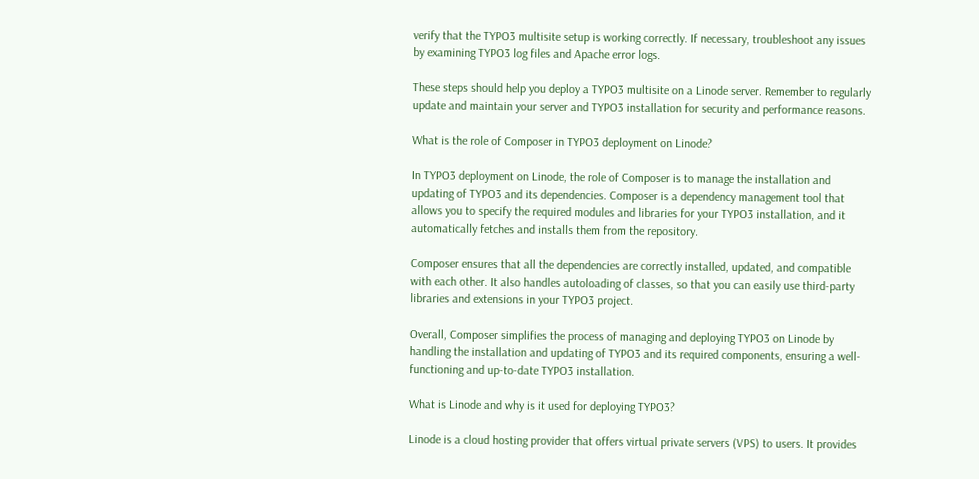verify that the TYPO3 multisite setup is working correctly. If necessary, troubleshoot any issues by examining TYPO3 log files and Apache error logs.

These steps should help you deploy a TYPO3 multisite on a Linode server. Remember to regularly update and maintain your server and TYPO3 installation for security and performance reasons.

What is the role of Composer in TYPO3 deployment on Linode?

In TYPO3 deployment on Linode, the role of Composer is to manage the installation and updating of TYPO3 and its dependencies. Composer is a dependency management tool that allows you to specify the required modules and libraries for your TYPO3 installation, and it automatically fetches and installs them from the repository.

Composer ensures that all the dependencies are correctly installed, updated, and compatible with each other. It also handles autoloading of classes, so that you can easily use third-party libraries and extensions in your TYPO3 project.

Overall, Composer simplifies the process of managing and deploying TYPO3 on Linode by handling the installation and updating of TYPO3 and its required components, ensuring a well-functioning and up-to-date TYPO3 installation.

What is Linode and why is it used for deploying TYPO3?

Linode is a cloud hosting provider that offers virtual private servers (VPS) to users. It provides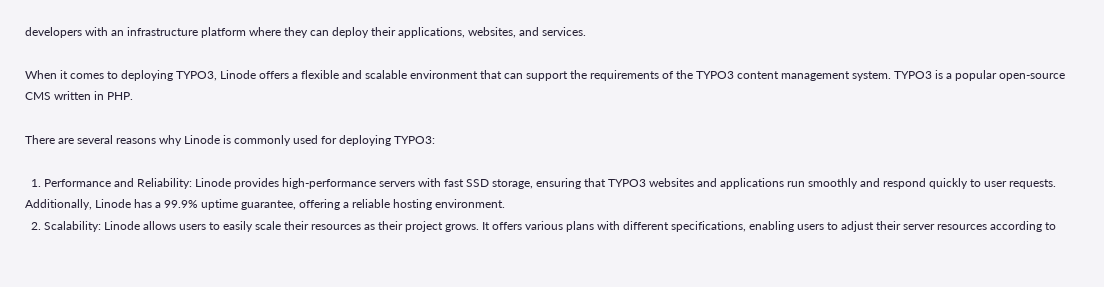developers with an infrastructure platform where they can deploy their applications, websites, and services.

When it comes to deploying TYPO3, Linode offers a flexible and scalable environment that can support the requirements of the TYPO3 content management system. TYPO3 is a popular open-source CMS written in PHP.

There are several reasons why Linode is commonly used for deploying TYPO3:

  1. Performance and Reliability: Linode provides high-performance servers with fast SSD storage, ensuring that TYPO3 websites and applications run smoothly and respond quickly to user requests. Additionally, Linode has a 99.9% uptime guarantee, offering a reliable hosting environment.
  2. Scalability: Linode allows users to easily scale their resources as their project grows. It offers various plans with different specifications, enabling users to adjust their server resources according to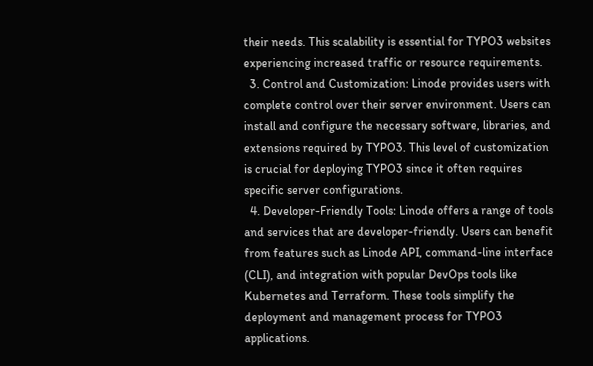their needs. This scalability is essential for TYPO3 websites experiencing increased traffic or resource requirements.
  3. Control and Customization: Linode provides users with complete control over their server environment. Users can install and configure the necessary software, libraries, and extensions required by TYPO3. This level of customization is crucial for deploying TYPO3 since it often requires specific server configurations.
  4. Developer-Friendly Tools: Linode offers a range of tools and services that are developer-friendly. Users can benefit from features such as Linode API, command-line interface (CLI), and integration with popular DevOps tools like Kubernetes and Terraform. These tools simplify the deployment and management process for TYPO3 applications.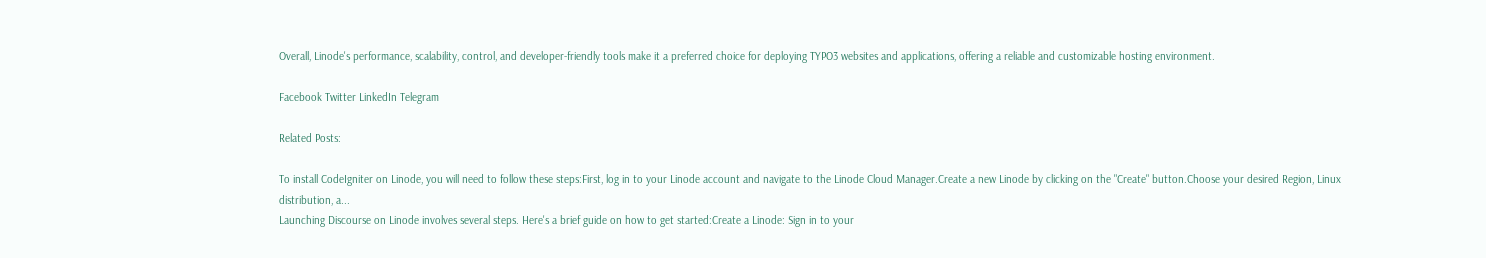Overall, Linode's performance, scalability, control, and developer-friendly tools make it a preferred choice for deploying TYPO3 websites and applications, offering a reliable and customizable hosting environment.

Facebook Twitter LinkedIn Telegram

Related Posts:

To install CodeIgniter on Linode, you will need to follow these steps:First, log in to your Linode account and navigate to the Linode Cloud Manager.Create a new Linode by clicking on the "Create" button.Choose your desired Region, Linux distribution, a...
Launching Discourse on Linode involves several steps. Here's a brief guide on how to get started:Create a Linode: Sign in to your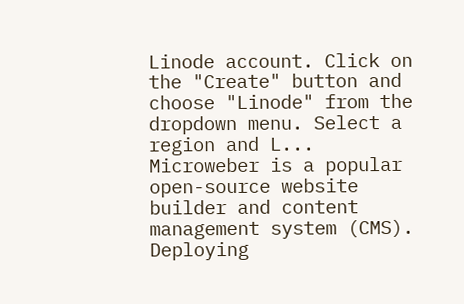Linode account. Click on the "Create" button and choose "Linode" from the dropdown menu. Select a region and L...
Microweber is a popular open-source website builder and content management system (CMS). Deploying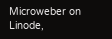Microweber on Linode,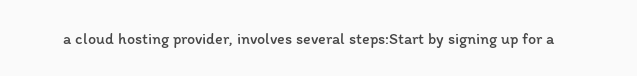a cloud hosting provider, involves several steps:Start by signing up for a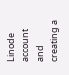Linode account and creating a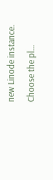new Linode instance. Choose the pl...